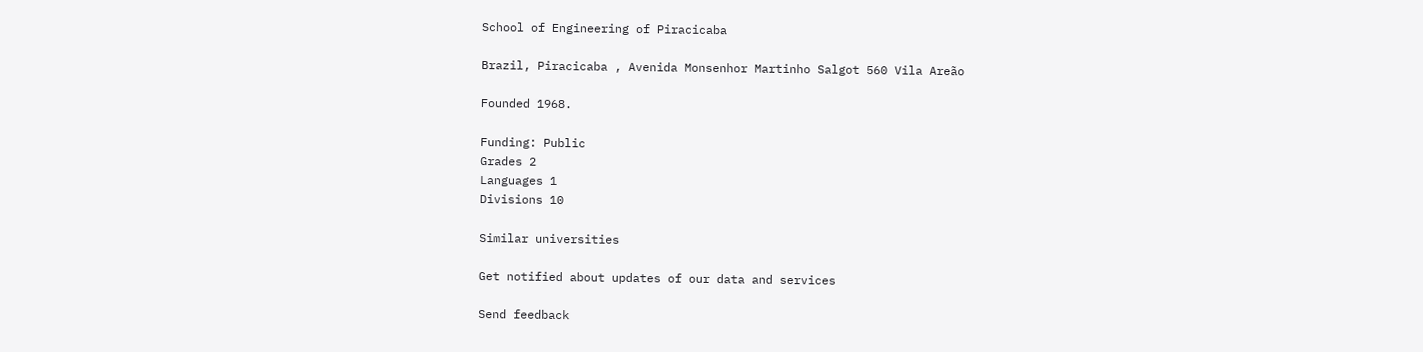School of Engineering of Piracicaba

Brazil, Piracicaba , Avenida Monsenhor Martinho Salgot 560 Vila Areão

Founded 1968.

Funding: Public
Grades 2
Languages 1
Divisions 10

Similar universities

Get notified about updates of our data and services

Send feedback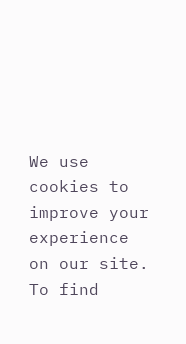We use cookies to improve your experience on our site. To find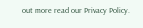out more read our Privacy Policy.